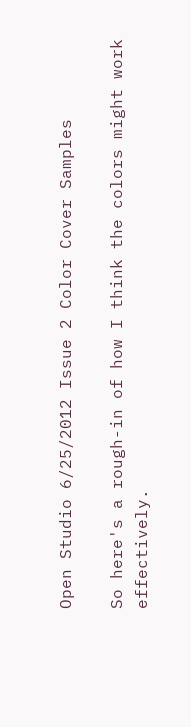Open Studio 6/25/2012 Issue 2 Color Cover Samples

So here's a rough-in of how I think the colors might work effectively.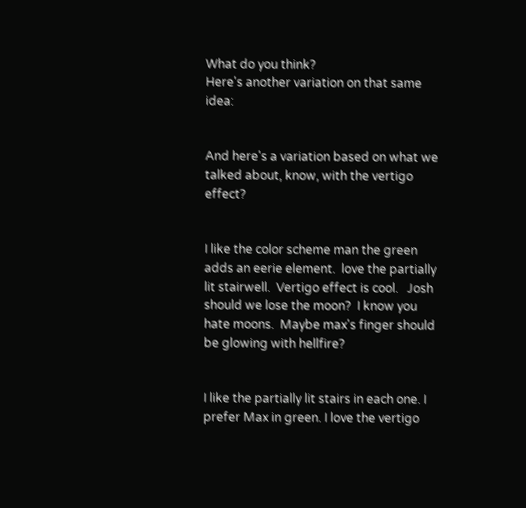What do you think?
Here's another variation on that same idea:


And here's a variation based on what we talked about, know, with the vertigo effect?


I like the color scheme man the green adds an eerie element.  love the partially lit stairwell.  Vertigo effect is cool.   Josh should we lose the moon?  I know you hate moons.  Maybe max's finger should be glowing with hellfire?


I like the partially lit stairs in each one. I prefer Max in green. I love the vertigo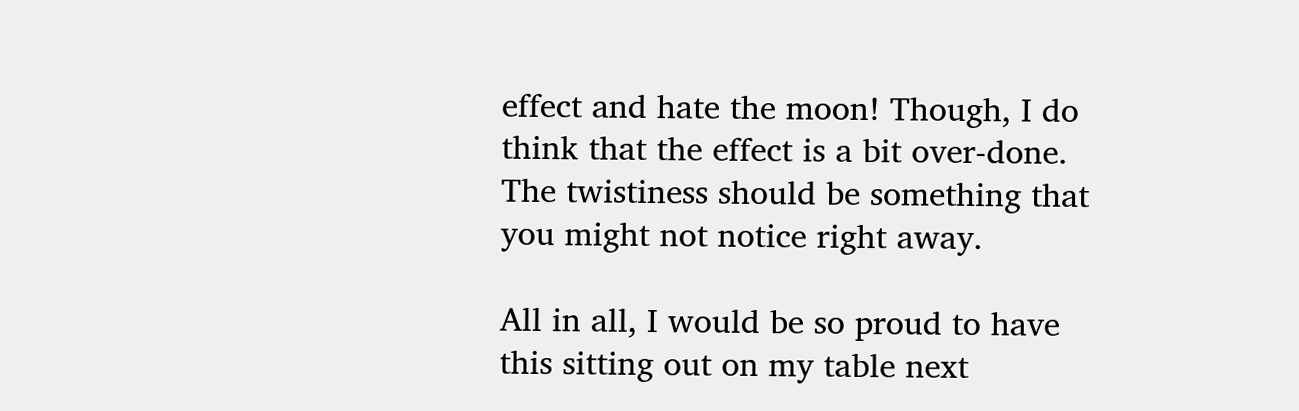effect and hate the moon! Though, I do think that the effect is a bit over-done. The twistiness should be something that you might not notice right away.

All in all, I would be so proud to have this sitting out on my table next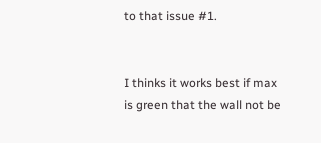to that issue #1.


I thinks it works best if max is green that the wall not be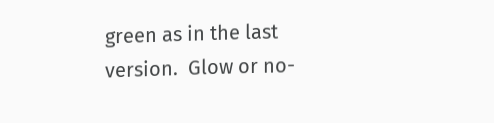green as in the last version.  Glow or no-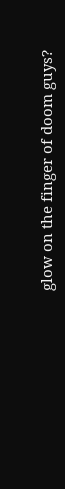glow on the finger of doom guys?